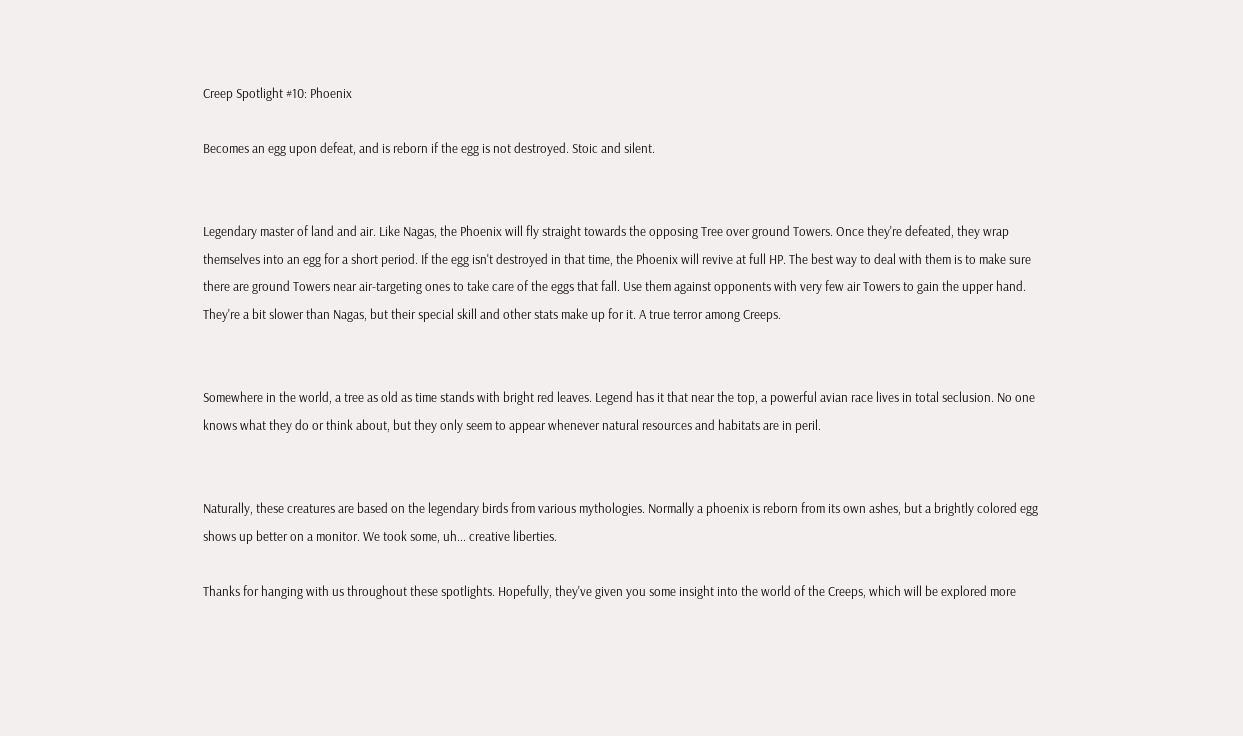Creep Spotlight #10: Phoenix

Becomes an egg upon defeat, and is reborn if the egg is not destroyed. Stoic and silent.


Legendary master of land and air. Like Nagas, the Phoenix will fly straight towards the opposing Tree over ground Towers. Once they're defeated, they wrap themselves into an egg for a short period. If the egg isn't destroyed in that time, the Phoenix will revive at full HP. The best way to deal with them is to make sure there are ground Towers near air-targeting ones to take care of the eggs that fall. Use them against opponents with very few air Towers to gain the upper hand. They're a bit slower than Nagas, but their special skill and other stats make up for it. A true terror among Creeps.


Somewhere in the world, a tree as old as time stands with bright red leaves. Legend has it that near the top, a powerful avian race lives in total seclusion. No one knows what they do or think about, but they only seem to appear whenever natural resources and habitats are in peril.


Naturally, these creatures are based on the legendary birds from various mythologies. Normally a phoenix is reborn from its own ashes, but a brightly colored egg shows up better on a monitor. We took some, uh... creative liberties.

Thanks for hanging with us throughout these spotlights. Hopefully, they've given you some insight into the world of the Creeps, which will be explored more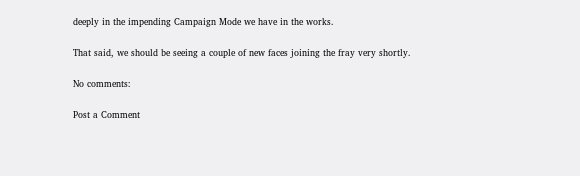deeply in the impending Campaign Mode we have in the works.

That said, we should be seeing a couple of new faces joining the fray very shortly.

No comments:

Post a Comment